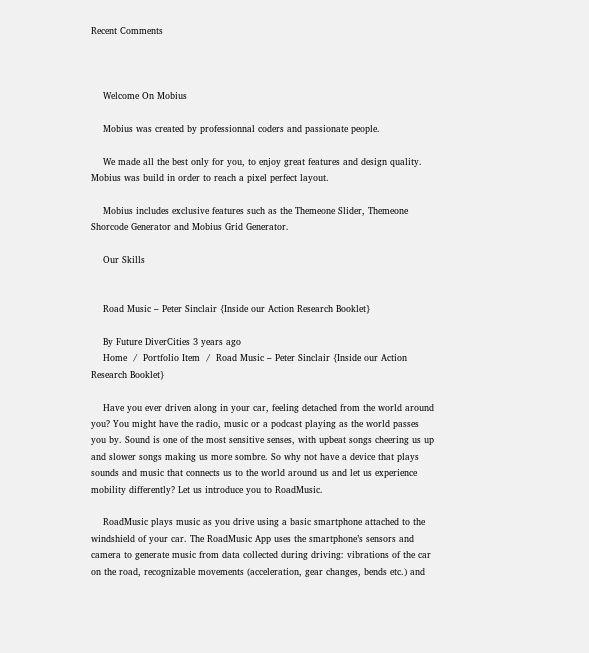Recent Comments



    Welcome On Mobius

    Mobius was created by professionnal coders and passionate people.

    We made all the best only for you, to enjoy great features and design quality. Mobius was build in order to reach a pixel perfect layout.

    Mobius includes exclusive features such as the Themeone Slider, Themeone Shorcode Generator and Mobius Grid Generator.

    Our Skills


    Road Music – Peter Sinclair {Inside our Action Research Booklet}

    By Future DiverCities 3 years ago
    Home  /  Portfolio Item  /  Road Music – Peter Sinclair {Inside our Action Research Booklet}

    Have you ever driven along in your car, feeling detached from the world around you? You might have the radio, music or a podcast playing as the world passes you by. Sound is one of the most sensitive senses, with upbeat songs cheering us up and slower songs making us more sombre. So why not have a device that plays sounds and music that connects us to the world around us and let us experience mobility differently? Let us introduce you to RoadMusic.

    RoadMusic plays music as you drive using a basic smartphone attached to the windshield of your car. The RoadMusic App uses the smartphone’s sensors and camera to generate music from data collected during driving: vibrations of the car on the road, recognizable movements (acceleration, gear changes, bends etc.) and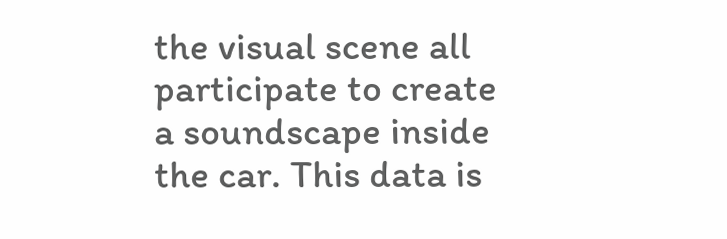the visual scene all participate to create a soundscape inside the car. This data is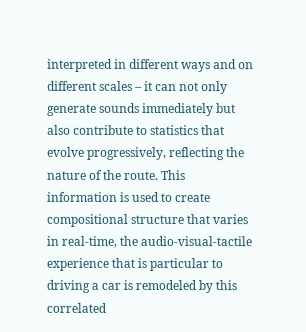interpreted in different ways and on different scales – it can not only generate sounds immediately but also contribute to statistics that evolve progressively, reflecting the nature of the route. This information is used to create compositional structure that varies in real-time, the audio-visual-tactile experience that is particular to driving a car is remodeled by this correlated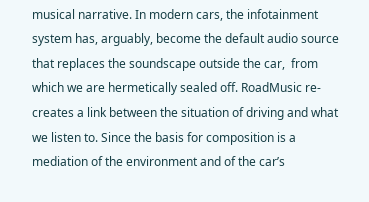musical narrative. In modern cars, the infotainment system has, arguably, become the default audio source that replaces the soundscape outside the car,  from which we are hermetically sealed off. RoadMusic re-creates a link between the situation of driving and what we listen to. Since the basis for composition is a mediation of the environment and of the car’s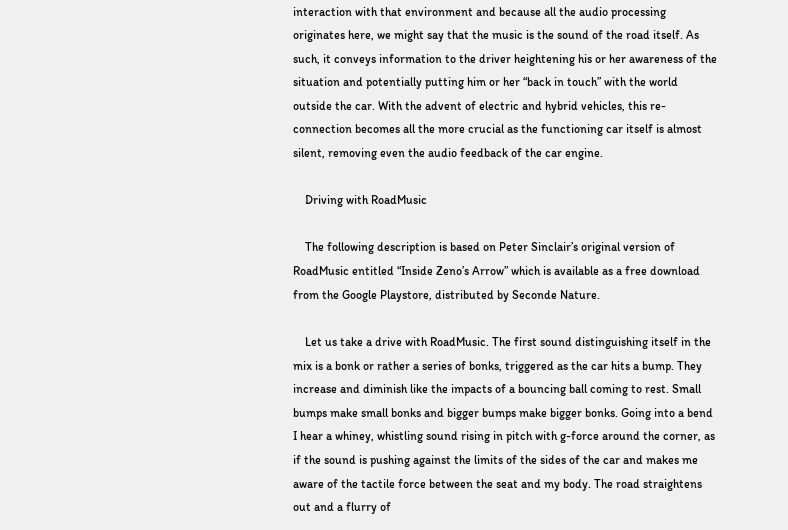interaction with that environment and because all the audio processing originates here, we might say that the music is the sound of the road itself. As such, it conveys information to the driver heightening his or her awareness of the situation and potentially putting him or her “back in touch” with the world outside the car. With the advent of electric and hybrid vehicles, this re-connection becomes all the more crucial as the functioning car itself is almost silent, removing even the audio feedback of the car engine.

    Driving with RoadMusic

    The following description is based on Peter Sinclair’s original version of RoadMusic entitled “Inside Zeno’s Arrow” which is available as a free download from the Google Playstore, distributed by Seconde Nature.

    Let us take a drive with RoadMusic. The first sound distinguishing itself in the mix is a bonk or rather a series of bonks, triggered as the car hits a bump. They increase and diminish like the impacts of a bouncing ball coming to rest. Small bumps make small bonks and bigger bumps make bigger bonks. Going into a bend I hear a whiney, whistling sound rising in pitch with g-force around the corner, as if the sound is pushing against the limits of the sides of the car and makes me aware of the tactile force between the seat and my body. The road straightens out and a flurry of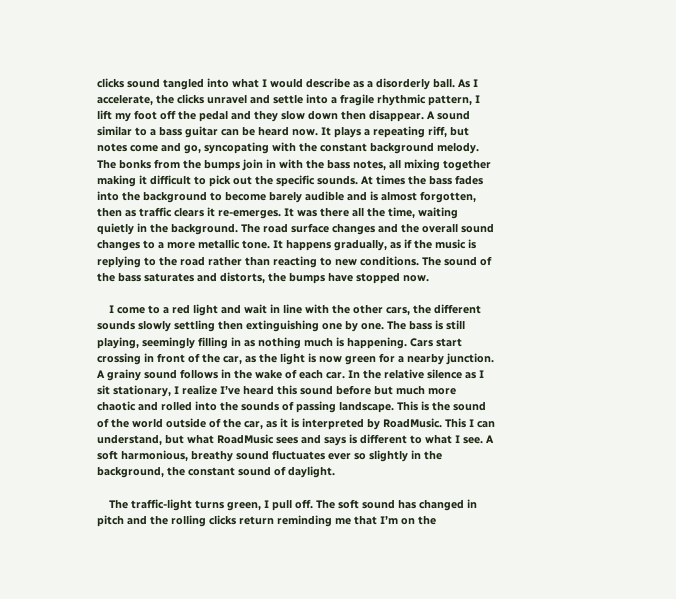clicks sound tangled into what I would describe as a disorderly ball. As I accelerate, the clicks unravel and settle into a fragile rhythmic pattern, I lift my foot off the pedal and they slow down then disappear. A sound similar to a bass guitar can be heard now. It plays a repeating riff, but notes come and go, syncopating with the constant background melody. The bonks from the bumps join in with the bass notes, all mixing together making it difficult to pick out the specific sounds. At times the bass fades into the background to become barely audible and is almost forgotten, then as traffic clears it re-emerges. It was there all the time, waiting quietly in the background. The road surface changes and the overall sound changes to a more metallic tone. It happens gradually, as if the music is replying to the road rather than reacting to new conditions. The sound of the bass saturates and distorts, the bumps have stopped now.

    I come to a red light and wait in line with the other cars, the different sounds slowly settling then extinguishing one by one. The bass is still playing, seemingly filling in as nothing much is happening. Cars start crossing in front of the car, as the light is now green for a nearby junction. A grainy sound follows in the wake of each car. In the relative silence as I sit stationary, I realize I’ve heard this sound before but much more chaotic and rolled into the sounds of passing landscape. This is the sound of the world outside of the car, as it is interpreted by RoadMusic. This I can understand, but what RoadMusic sees and says is different to what I see. A soft harmonious, breathy sound fluctuates ever so slightly in the background, the constant sound of daylight.

    The traffic-light turns green, I pull off. The soft sound has changed in pitch and the rolling clicks return reminding me that I’m on the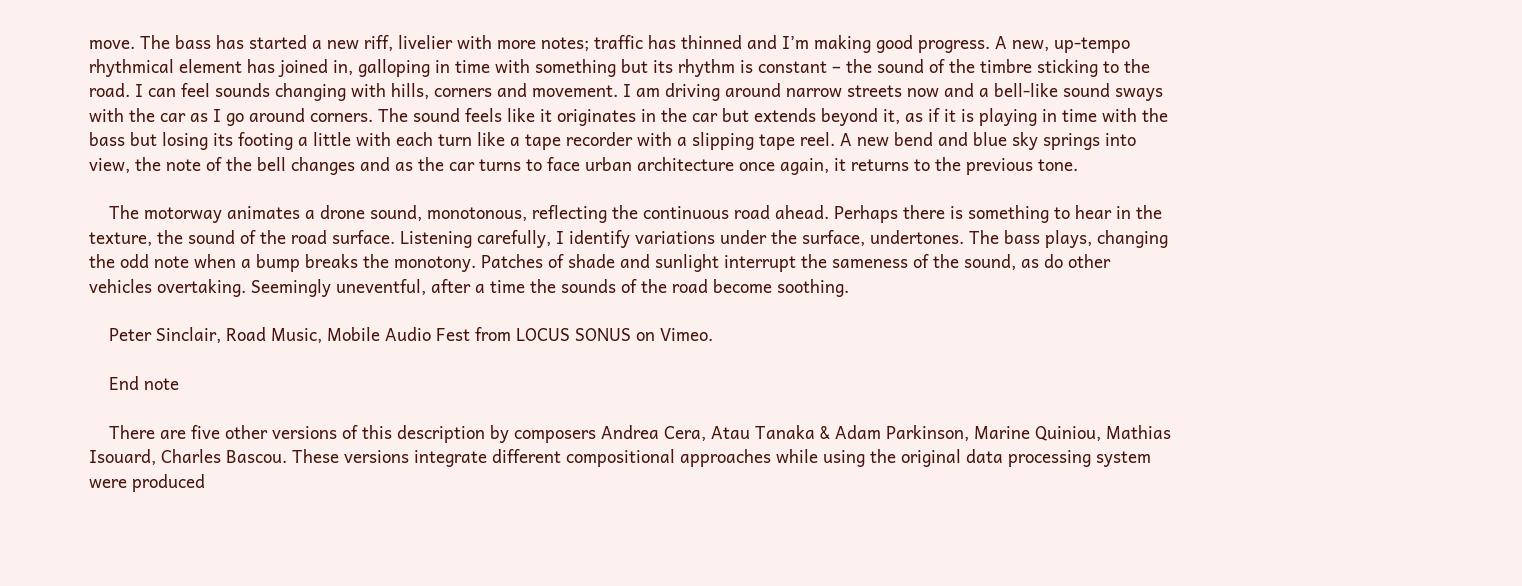move. The bass has started a new riff, livelier with more notes; traffic has thinned and I’m making good progress. A new, up-tempo rhythmical element has joined in, galloping in time with something but its rhythm is constant – the sound of the timbre sticking to the road. I can feel sounds changing with hills, corners and movement. I am driving around narrow streets now and a bell-like sound sways with the car as I go around corners. The sound feels like it originates in the car but extends beyond it, as if it is playing in time with the bass but losing its footing a little with each turn like a tape recorder with a slipping tape reel. A new bend and blue sky springs into view, the note of the bell changes and as the car turns to face urban architecture once again, it returns to the previous tone.

    The motorway animates a drone sound, monotonous, reflecting the continuous road ahead. Perhaps there is something to hear in the texture, the sound of the road surface. Listening carefully, I identify variations under the surface, undertones. The bass plays, changing the odd note when a bump breaks the monotony. Patches of shade and sunlight interrupt the sameness of the sound, as do other vehicles overtaking. Seemingly uneventful, after a time the sounds of the road become soothing.

    Peter Sinclair, Road Music, Mobile Audio Fest from LOCUS SONUS on Vimeo.

    End note

    There are five other versions of this description by composers Andrea Cera, Atau Tanaka & Adam Parkinson, Marine Quiniou, Mathias Isouard, Charles Bascou. These versions integrate different compositional approaches while using the original data processing system were produced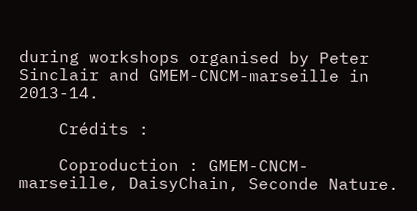during workshops organised by Peter Sinclair and GMEM-CNCM-marseille in 2013-14.

    Crédits :

    Coproduction : GMEM-CNCM-marseille, DaisyChain, Seconde Nature.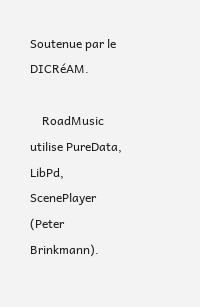Soutenue par le DICRéAM.

    RoadMusic utilise PureData, LibPd, ScenePlayer (Peter Brinkmann).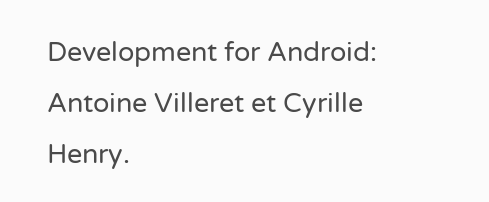Development for Android: Antoine Villeret et Cyrille Henry.